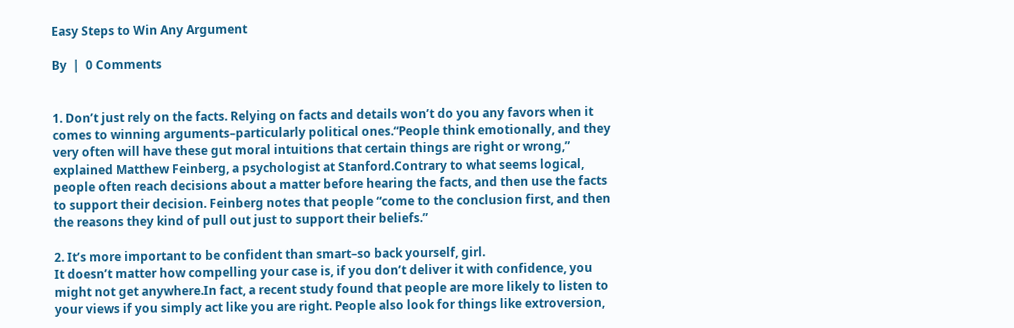Easy Steps to Win Any Argument

By  |  0 Comments


1. Don’t just rely on the facts. Relying on facts and details won’t do you any favors when it comes to winning arguments–particularly political ones.“People think emotionally, and they very often will have these gut moral intuitions that certain things are right or wrong,” explained Matthew Feinberg, a psychologist at Stanford.Contrary to what seems logical, people often reach decisions about a matter before hearing the facts, and then use the facts to support their decision. Feinberg notes that people “come to the conclusion first, and then the reasons they kind of pull out just to support their beliefs.”

2. It’s more important to be confident than smart–so back yourself, girl.
It doesn’t matter how compelling your case is, if you don’t deliver it with confidence, you might not get anywhere.In fact, a recent study found that people are more likely to listen to your views if you simply act like you are right. People also look for things like extroversion,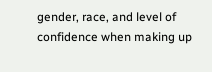gender, race, and level of confidence when making up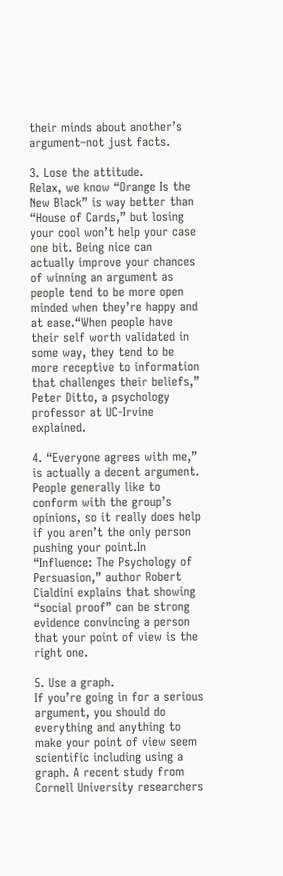their minds about another’s argument–not just facts.

3. Lose the attitude.
Relax, we know “Orange Is the New Black” is way better than “House of Cards,” but losing your cool won’t help your case one bit. Being nice can actually improve your chances of winning an argument as people tend to be more open minded when they’re happy and at ease.“When people have their self worth validated in some way, they tend to be more receptive to information that challenges their beliefs,” Peter Ditto, a psychology professor at UC-Irvine explained.

4. “Everyone agrees with me,” is actually a decent argument. People generally like to conform with the group’s opinions, so it really does help if you aren’t the only person pushing your point.In “Influence: The Psychology of Persuasion,” author Robert Cialdini explains that showing “social proof” can be strong evidence convincing a person that your point of view is the right one.

5. Use a graph.
If you’re going in for a serious argument, you should do everything and anything to make your point of view seem scientific including using a graph. A recent study from Cornell University researchers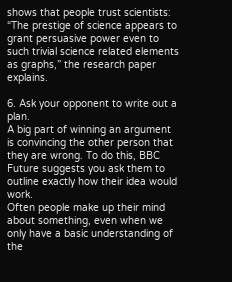shows that people trust scientists: “The prestige of science appears to grant persuasive power even to such trivial science related elements as graphs,” the research paper explains.

6. Ask your opponent to write out a plan.
A big part of winning an argument is convincing the other person that they are wrong. To do this, BBC Future suggests you ask them to outline exactly how their idea would work.
Often people make up their mind about something, even when we only have a basic understanding of the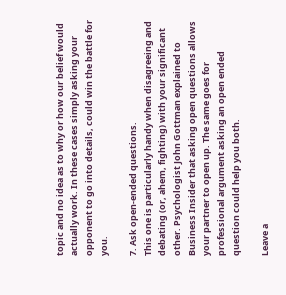topic and no idea as to why or how our belief would actually work. In these cases simply asking your opponent to go into details, could win the battle for you.

7. Ask open-ended questions.
This one is particularly handy when disagreeing and debating (or, ahem, fighting) with your significant other. Psychologist John Gottman explained to Business Insider that asking open questions allows your partner to open up. The same goes for professional argument asking an open ended question could help you both.

Leave a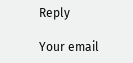Reply

Your email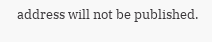address will not be published.